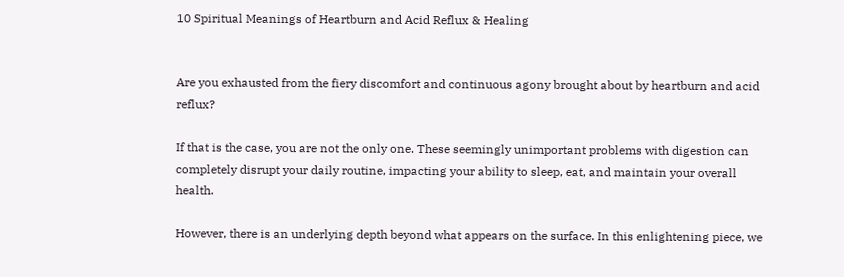10 Spiritual Meanings of Heartburn and Acid Reflux & Healing


Are you exhausted from the fiery discomfort and continuous agony brought about by heartburn and acid reflux?

If that is the case, you are not the only one. These seemingly unimportant problems with digestion can completely disrupt your daily routine, impacting your ability to sleep, eat, and maintain your overall health.

However, there is an underlying depth beyond what appears on the surface. In this enlightening piece, we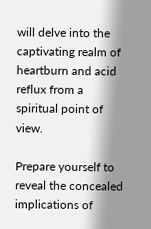will delve into the captivating realm of heartburn and acid reflux from a spiritual point of view.

Prepare yourself to reveal the concealed implications of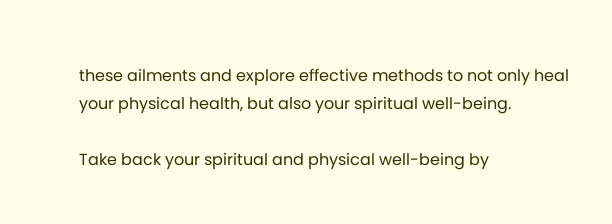these ailments and explore effective methods to not only heal your physical health, but also your spiritual well-being.

Take back your spiritual and physical well-being by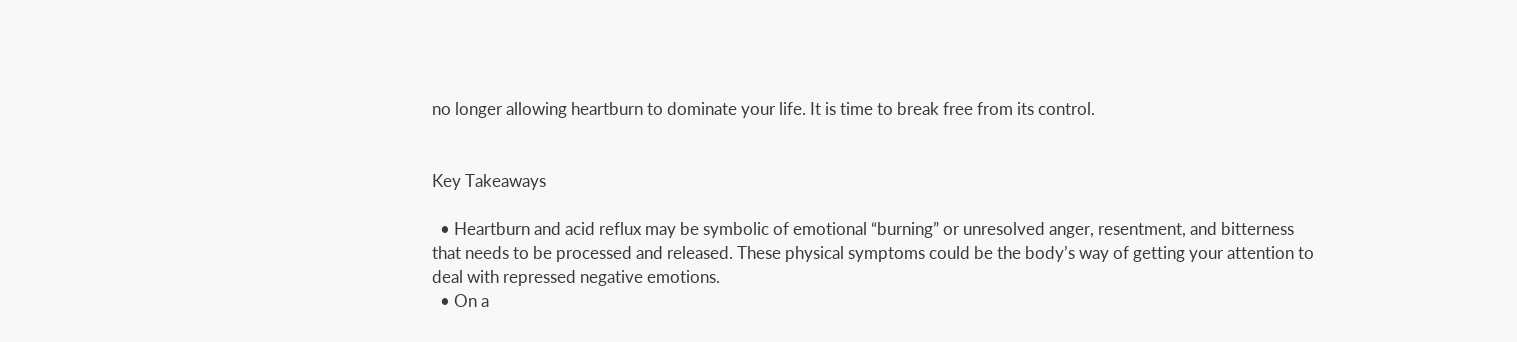no longer allowing heartburn to dominate your life. It is time to break free from its control.


Key Takeaways

  • Heartburn and acid reflux may be symbolic of emotional “burning” or unresolved anger, resentment, and bitterness that needs to be processed and released. These physical symptoms could be the body’s way of getting your attention to deal with repressed negative emotions.
  • On a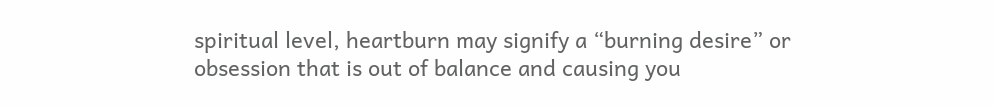spiritual level, heartburn may signify a “burning desire” or obsession that is out of balance and causing you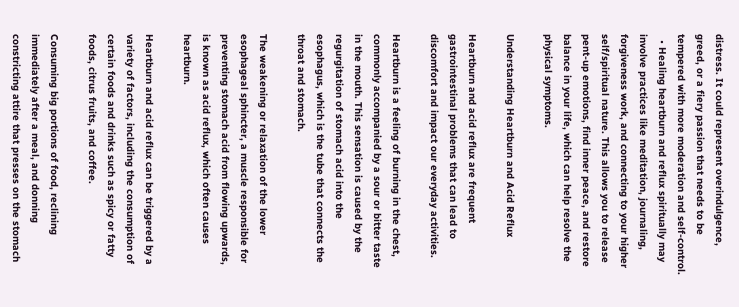distress. It could represent overindulgence, greed, or a fiery passion that needs to be tempered with more moderation and self-control.
  • Healing heartburn and reflux spiritually may involve practices like meditation, journaling, forgiveness work, and connecting to your higher self/spiritual nature. This allows you to release pent-up emotions, find inner peace, and restore balance in your life, which can help resolve the physical symptoms.

Understanding Heartburn and Acid Reflux

Heartburn and acid reflux are frequent gastrointestinal problems that can lead to discomfort and impact our everyday activities.

Heartburn is a feeling of burning in the chest, commonly accompanied by a sour or bitter taste in the mouth. This sensation is caused by the regurgitation of stomach acid into the esophagus, which is the tube that connects the throat and stomach.

The weakening or relaxation of the lower esophageal sphincter, a muscle responsible for preventing stomach acid from flowing upwards, is known as acid reflux, which often causes heartburn.

Heartburn and acid reflux can be triggered by a variety of factors, including the consumption of certain foods and drinks such as spicy or fatty foods, citrus fruits, and coffee.

Consuming big portions of food, reclining immediately after a meal, and donning constricting attire that presses on the stomach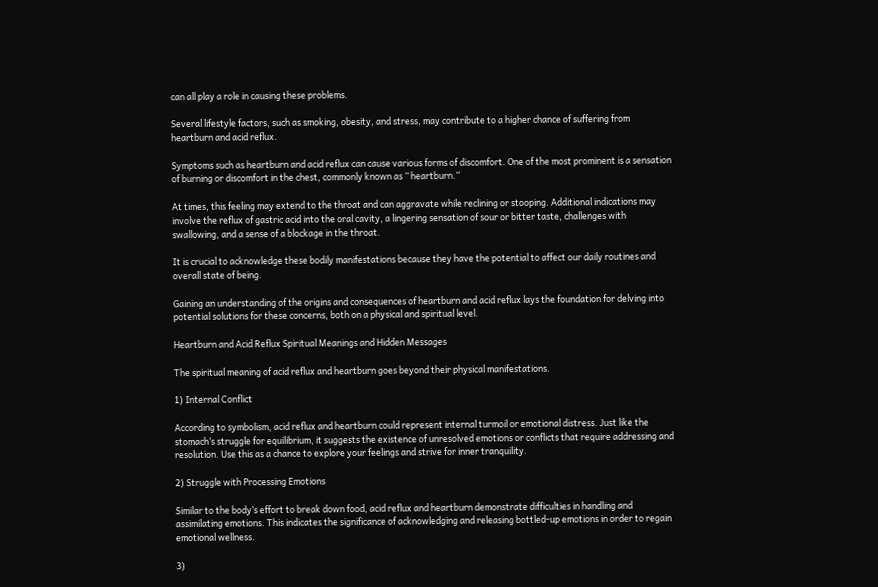can all play a role in causing these problems.

Several lifestyle factors, such as smoking, obesity, and stress, may contribute to a higher chance of suffering from heartburn and acid reflux.

Symptoms such as heartburn and acid reflux can cause various forms of discomfort. One of the most prominent is a sensation of burning or discomfort in the chest, commonly known as ” heartburn.”

At times, this feeling may extend to the throat and can aggravate while reclining or stooping. Additional indications may involve the reflux of gastric acid into the oral cavity, a lingering sensation of sour or bitter taste, challenges with swallowing, and a sense of a blockage in the throat.

It is crucial to acknowledge these bodily manifestations because they have the potential to affect our daily routines and overall state of being.

Gaining an understanding of the origins and consequences of heartburn and acid reflux lays the foundation for delving into potential solutions for these concerns, both on a physical and spiritual level.

Heartburn and Acid Reflux Spiritual Meanings and Hidden Messages

The spiritual meaning of acid reflux and heartburn goes beyond their physical manifestations.

1) Internal Conflict

According to symbolism, acid reflux and heartburn could represent internal turmoil or emotional distress. Just like the stomach’s struggle for equilibrium, it suggests the existence of unresolved emotions or conflicts that require addressing and resolution. Use this as a chance to explore your feelings and strive for inner tranquility.

2) Struggle with Processing Emotions

Similar to the body’s effort to break down food, acid reflux and heartburn demonstrate difficulties in handling and assimilating emotions. This indicates the significance of acknowledging and releasing bottled-up emotions in order to regain emotional wellness.

3)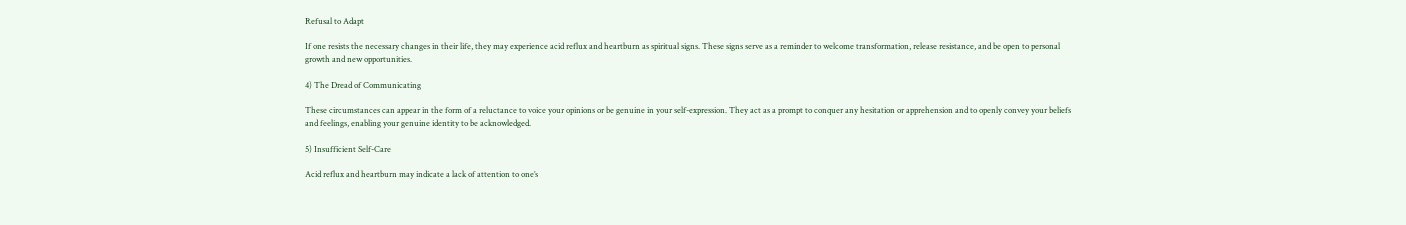Refusal to Adapt

If one resists the necessary changes in their life, they may experience acid reflux and heartburn as spiritual signs. These signs serve as a reminder to welcome transformation, release resistance, and be open to personal growth and new opportunities.

4) The Dread of Communicating

These circumstances can appear in the form of a reluctance to voice your opinions or be genuine in your self-expression. They act as a prompt to conquer any hesitation or apprehension and to openly convey your beliefs and feelings, enabling your genuine identity to be acknowledged.

5) Insufficient Self-Care

Acid reflux and heartburn may indicate a lack of attention to one’s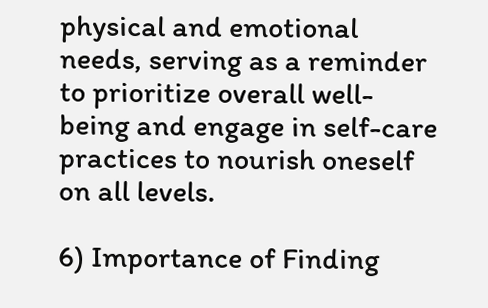physical and emotional needs, serving as a reminder to prioritize overall well-being and engage in self-care practices to nourish oneself on all levels.

6) Importance of Finding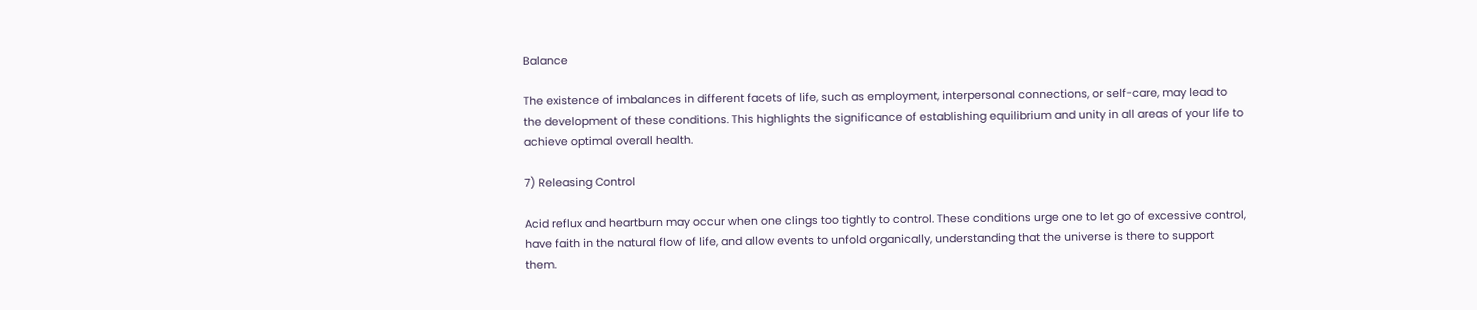Balance

The existence of imbalances in different facets of life, such as employment, interpersonal connections, or self-care, may lead to the development of these conditions. This highlights the significance of establishing equilibrium and unity in all areas of your life to achieve optimal overall health.

7) Releasing Control

Acid reflux and heartburn may occur when one clings too tightly to control. These conditions urge one to let go of excessive control, have faith in the natural flow of life, and allow events to unfold organically, understanding that the universe is there to support them.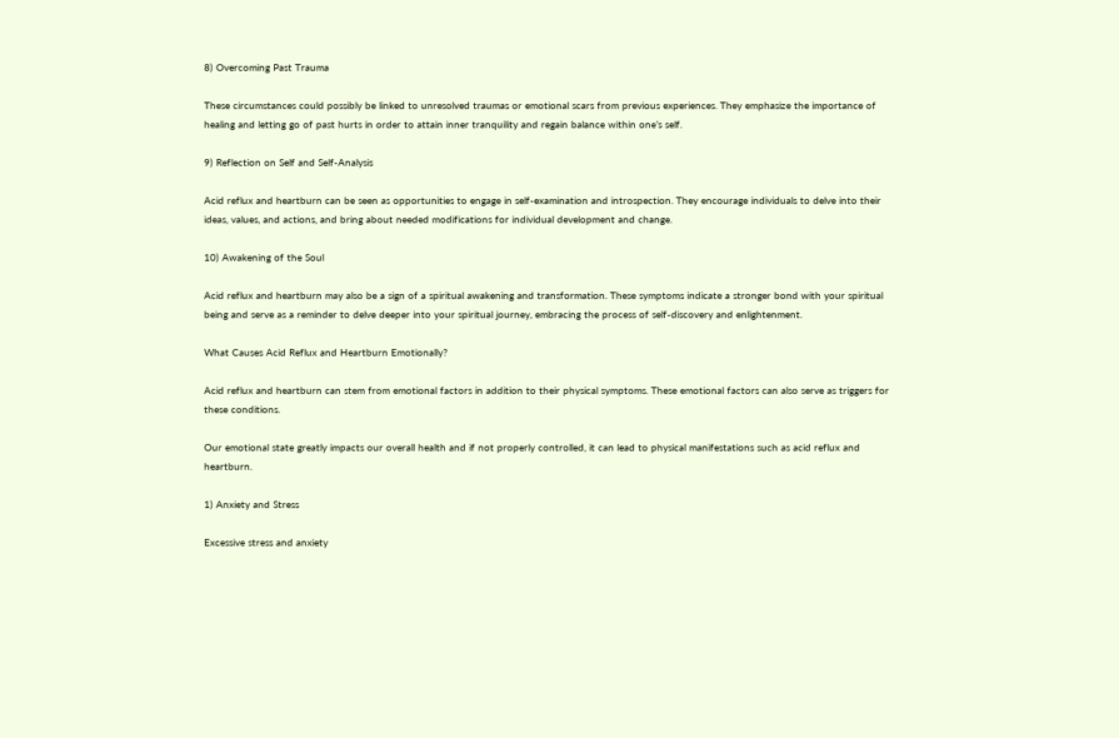8) Overcoming Past Trauma

These circumstances could possibly be linked to unresolved traumas or emotional scars from previous experiences. They emphasize the importance of healing and letting go of past hurts in order to attain inner tranquility and regain balance within one’s self.

9) Reflection on Self and Self-Analysis

Acid reflux and heartburn can be seen as opportunities to engage in self-examination and introspection. They encourage individuals to delve into their ideas, values, and actions, and bring about needed modifications for individual development and change.

10) Awakening of the Soul

Acid reflux and heartburn may also be a sign of a spiritual awakening and transformation. These symptoms indicate a stronger bond with your spiritual being and serve as a reminder to delve deeper into your spiritual journey, embracing the process of self-discovery and enlightenment.

What Causes Acid Reflux and Heartburn Emotionally?

Acid reflux and heartburn can stem from emotional factors in addition to their physical symptoms. These emotional factors can also serve as triggers for these conditions.

Our emotional state greatly impacts our overall health and if not properly controlled, it can lead to physical manifestations such as acid reflux and heartburn.

1) Anxiety and Stress

Excessive stress and anxiety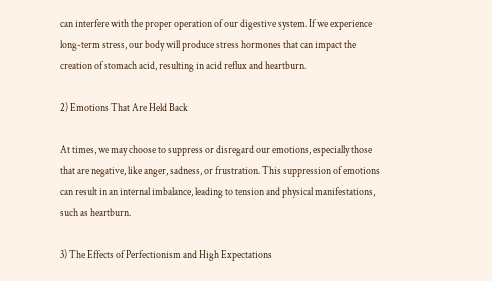can interfere with the proper operation of our digestive system. If we experience long-term stress, our body will produce stress hormones that can impact the creation of stomach acid, resulting in acid reflux and heartburn.

2) Emotions That Are Held Back

At times, we may choose to suppress or disregard our emotions, especially those that are negative, like anger, sadness, or frustration. This suppression of emotions can result in an internal imbalance, leading to tension and physical manifestations, such as heartburn.

3) The Effects of Perfectionism and High Expectations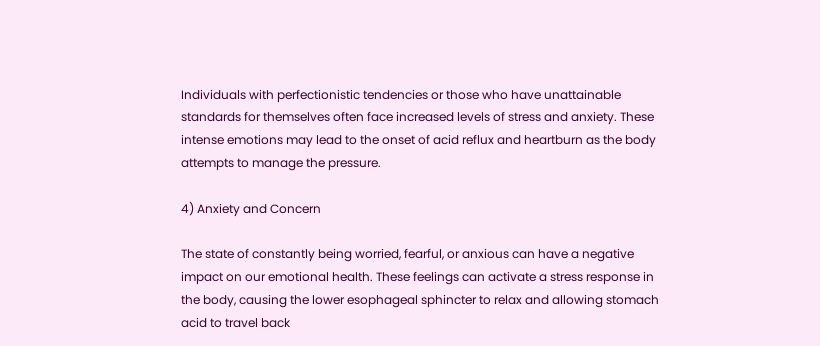Individuals with perfectionistic tendencies or those who have unattainable standards for themselves often face increased levels of stress and anxiety. These intense emotions may lead to the onset of acid reflux and heartburn as the body attempts to manage the pressure.

4) Anxiety and Concern

The state of constantly being worried, fearful, or anxious can have a negative impact on our emotional health. These feelings can activate a stress response in the body, causing the lower esophageal sphincter to relax and allowing stomach acid to travel back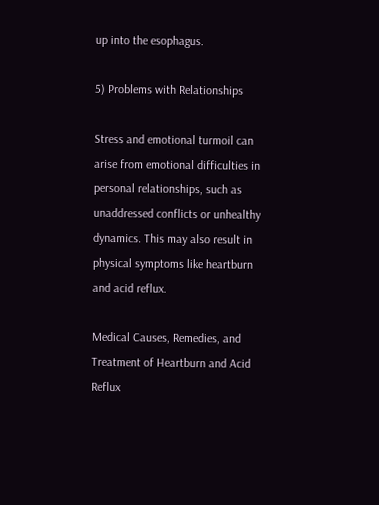up into the esophagus.

5) Problems with Relationships

Stress and emotional turmoil can arise from emotional difficulties in personal relationships, such as unaddressed conflicts or unhealthy dynamics. This may also result in physical symptoms like heartburn and acid reflux.

Medical Causes, Remedies, and Treatment of Heartburn and Acid Reflux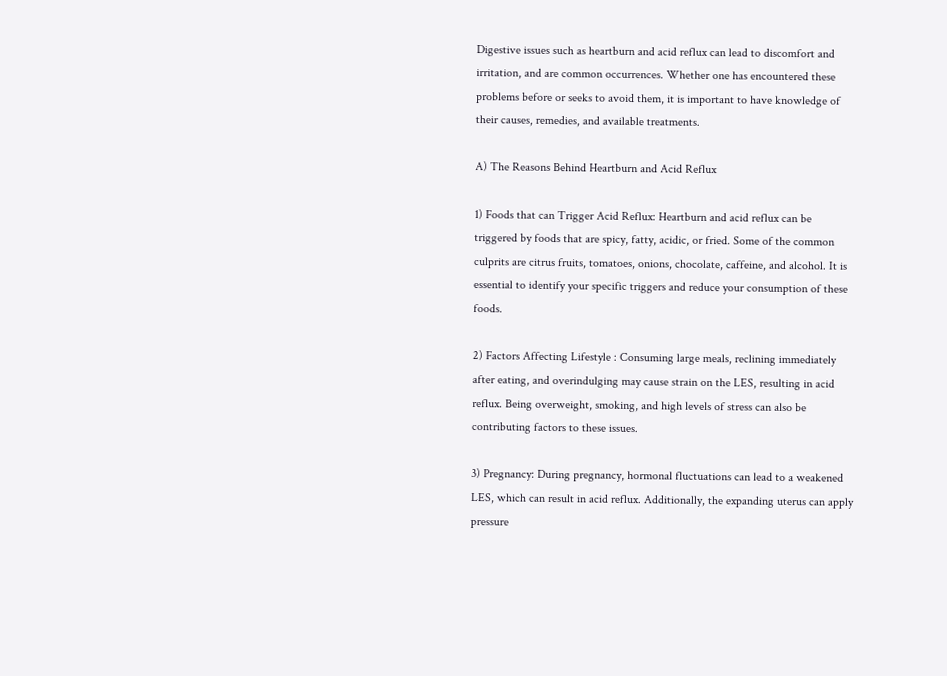Digestive issues such as heartburn and acid reflux can lead to discomfort and irritation, and are common occurrences. Whether one has encountered these problems before or seeks to avoid them, it is important to have knowledge of their causes, remedies, and available treatments.

A) The Reasons Behind Heartburn and Acid Reflux

1) Foods that can Trigger Acid Reflux: Heartburn and acid reflux can be triggered by foods that are spicy, fatty, acidic, or fried. Some of the common culprits are citrus fruits, tomatoes, onions, chocolate, caffeine, and alcohol. It is essential to identify your specific triggers and reduce your consumption of these foods.

2) Factors Affecting Lifestyle : Consuming large meals, reclining immediately after eating, and overindulging may cause strain on the LES, resulting in acid reflux. Being overweight, smoking, and high levels of stress can also be contributing factors to these issues.

3) Pregnancy: During pregnancy, hormonal fluctuations can lead to a weakened LES, which can result in acid reflux. Additionally, the expanding uterus can apply pressure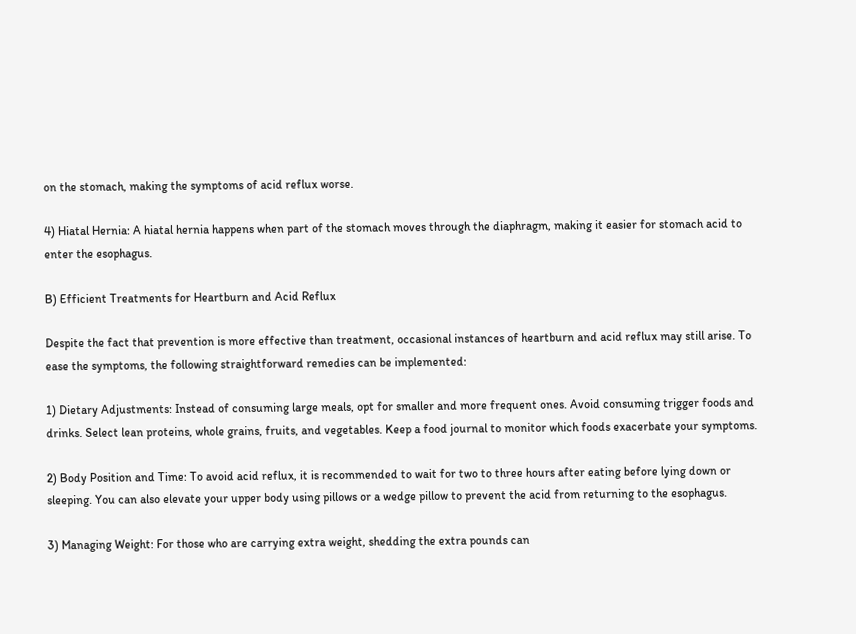on the stomach, making the symptoms of acid reflux worse.

4) Hiatal Hernia: A hiatal hernia happens when part of the stomach moves through the diaphragm, making it easier for stomach acid to enter the esophagus.

B) Efficient Treatments for Heartburn and Acid Reflux

Despite the fact that prevention is more effective than treatment, occasional instances of heartburn and acid reflux may still arise. To ease the symptoms, the following straightforward remedies can be implemented:

1) Dietary Adjustments: Instead of consuming large meals, opt for smaller and more frequent ones. Avoid consuming trigger foods and drinks. Select lean proteins, whole grains, fruits, and vegetables. Keep a food journal to monitor which foods exacerbate your symptoms.

2) Body Position and Time: To avoid acid reflux, it is recommended to wait for two to three hours after eating before lying down or sleeping. You can also elevate your upper body using pillows or a wedge pillow to prevent the acid from returning to the esophagus.

3) Managing Weight: For those who are carrying extra weight, shedding the extra pounds can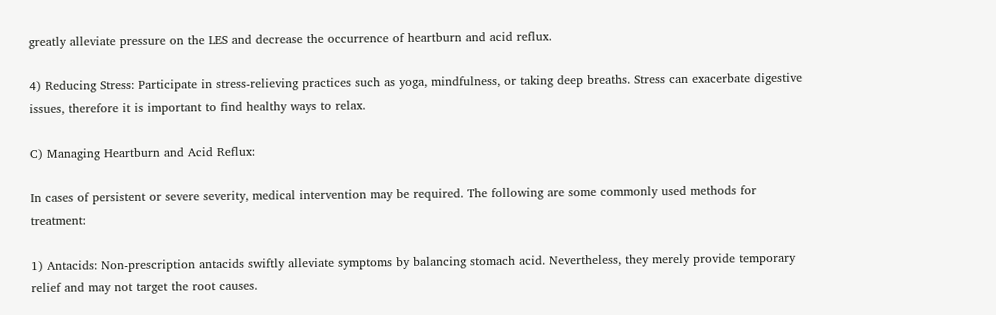greatly alleviate pressure on the LES and decrease the occurrence of heartburn and acid reflux.

4) Reducing Stress: Participate in stress-relieving practices such as yoga, mindfulness, or taking deep breaths. Stress can exacerbate digestive issues, therefore it is important to find healthy ways to relax.

C) Managing Heartburn and Acid Reflux:

In cases of persistent or severe severity, medical intervention may be required. The following are some commonly used methods for treatment:

1) Antacids: Non-prescription antacids swiftly alleviate symptoms by balancing stomach acid. Nevertheless, they merely provide temporary relief and may not target the root causes.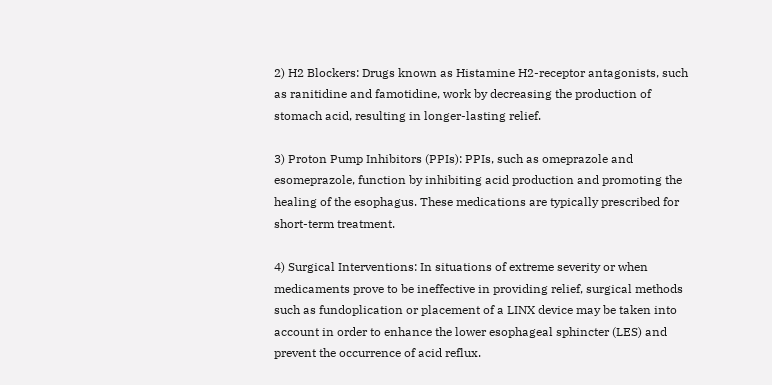2) H2 Blockers: Drugs known as Histamine H2-receptor antagonists, such as ranitidine and famotidine, work by decreasing the production of stomach acid, resulting in longer-lasting relief.

3) Proton Pump Inhibitors (PPIs): PPIs, such as omeprazole and esomeprazole, function by inhibiting acid production and promoting the healing of the esophagus. These medications are typically prescribed for short-term treatment.

4) Surgical Interventions: In situations of extreme severity or when medicaments prove to be ineffective in providing relief, surgical methods such as fundoplication or placement of a LINX device may be taken into account in order to enhance the lower esophageal sphincter (LES) and prevent the occurrence of acid reflux.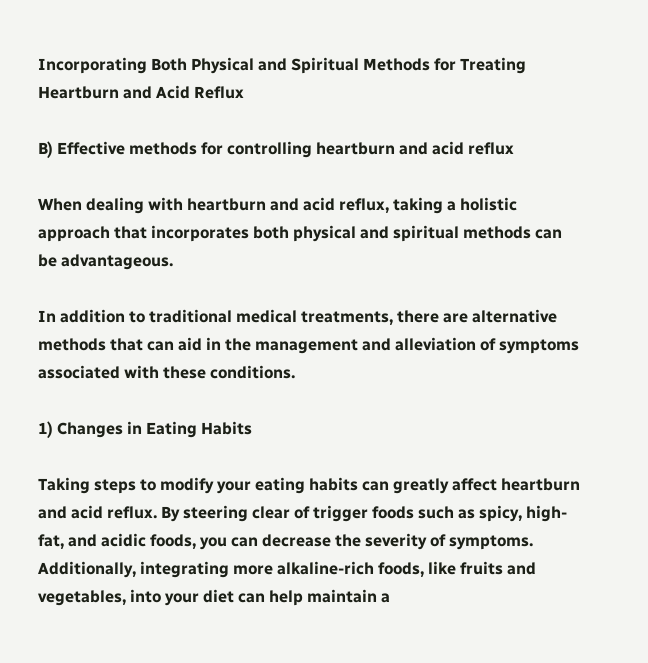Incorporating Both Physical and Spiritual Methods for Treating Heartburn and Acid Reflux

B) Effective methods for controlling heartburn and acid reflux

When dealing with heartburn and acid reflux, taking a holistic approach that incorporates both physical and spiritual methods can be advantageous.

In addition to traditional medical treatments, there are alternative methods that can aid in the management and alleviation of symptoms associated with these conditions.

1) Changes in Eating Habits

Taking steps to modify your eating habits can greatly affect heartburn and acid reflux. By steering clear of trigger foods such as spicy, high-fat, and acidic foods, you can decrease the severity of symptoms. Additionally, integrating more alkaline-rich foods, like fruits and vegetables, into your diet can help maintain a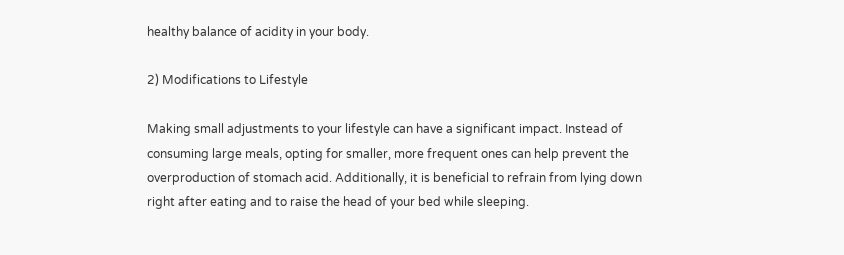healthy balance of acidity in your body.

2) Modifications to Lifestyle

Making small adjustments to your lifestyle can have a significant impact. Instead of consuming large meals, opting for smaller, more frequent ones can help prevent the overproduction of stomach acid. Additionally, it is beneficial to refrain from lying down right after eating and to raise the head of your bed while sleeping.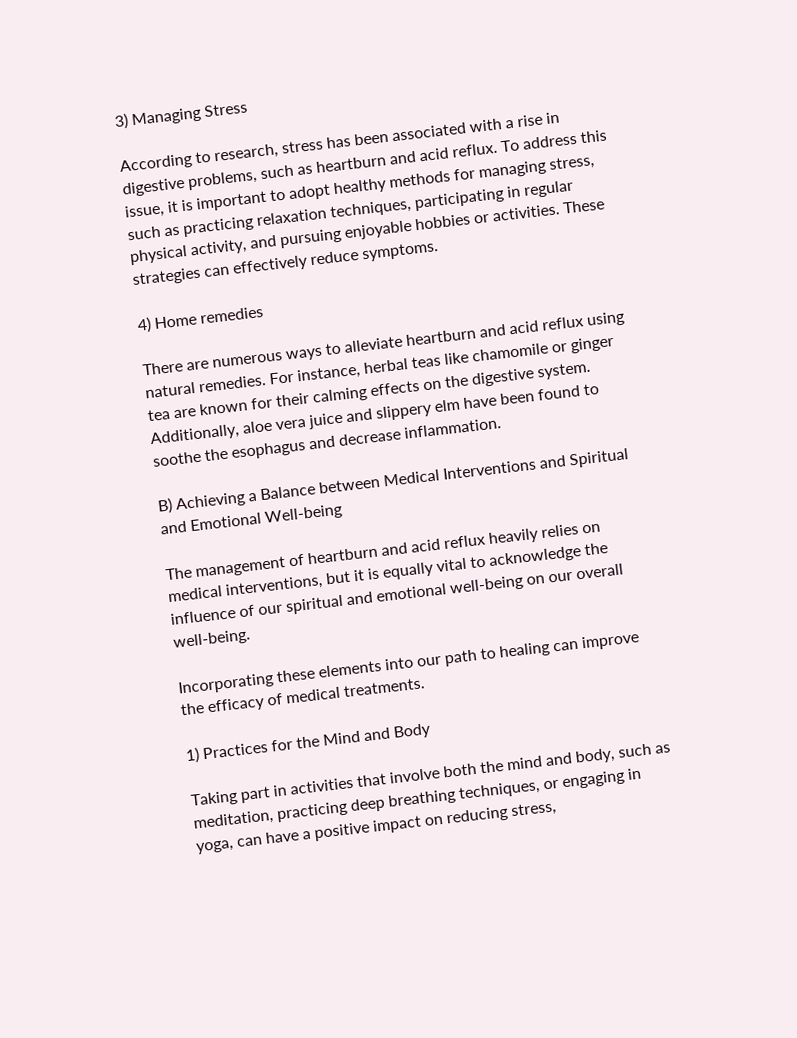3) Managing Stress

According to research, stress has been associated with a rise in digestive problems, such as heartburn and acid reflux. To address this issue, it is important to adopt healthy methods for managing stress, such as practicing relaxation techniques, participating in regular physical activity, and pursuing enjoyable hobbies or activities. These strategies can effectively reduce symptoms.

4) Home remedies

There are numerous ways to alleviate heartburn and acid reflux using natural remedies. For instance, herbal teas like chamomile or ginger tea are known for their calming effects on the digestive system. Additionally, aloe vera juice and slippery elm have been found to soothe the esophagus and decrease inflammation.

B) Achieving a Balance between Medical Interventions and Spiritual and Emotional Well-being

The management of heartburn and acid reflux heavily relies on medical interventions, but it is equally vital to acknowledge the influence of our spiritual and emotional well-being on our overall well-being.

Incorporating these elements into our path to healing can improve the efficacy of medical treatments.

1) Practices for the Mind and Body

Taking part in activities that involve both the mind and body, such as meditation, practicing deep breathing techniques, or engaging in yoga, can have a positive impact on reducing stress,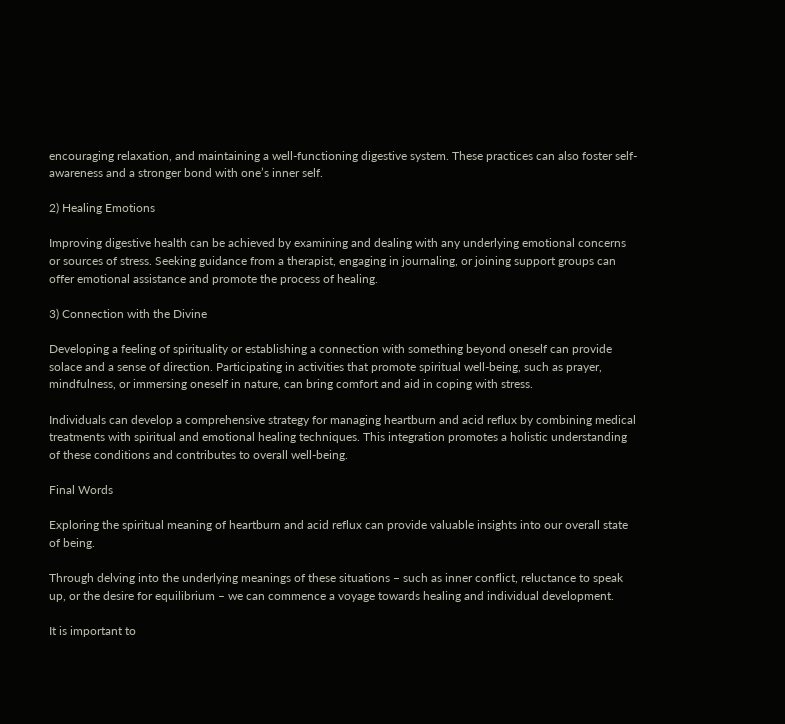encouraging relaxation, and maintaining a well-functioning digestive system. These practices can also foster self-awareness and a stronger bond with one’s inner self.

2) Healing Emotions

Improving digestive health can be achieved by examining and dealing with any underlying emotional concerns or sources of stress. Seeking guidance from a therapist, engaging in journaling, or joining support groups can offer emotional assistance and promote the process of healing.

3) Connection with the Divine

Developing a feeling of spirituality or establishing a connection with something beyond oneself can provide solace and a sense of direction. Participating in activities that promote spiritual well-being, such as prayer, mindfulness, or immersing oneself in nature, can bring comfort and aid in coping with stress.

Individuals can develop a comprehensive strategy for managing heartburn and acid reflux by combining medical treatments with spiritual and emotional healing techniques. This integration promotes a holistic understanding of these conditions and contributes to overall well-being.

Final Words

Exploring the spiritual meaning of heartburn and acid reflux can provide valuable insights into our overall state of being.

Through delving into the underlying meanings of these situations – such as inner conflict, reluctance to speak up, or the desire for equilibrium – we can commence a voyage towards healing and individual development.

It is important to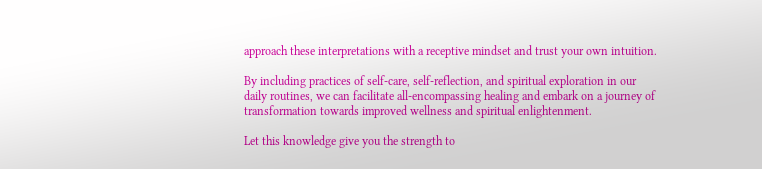approach these interpretations with a receptive mindset and trust your own intuition.

By including practices of self-care, self-reflection, and spiritual exploration in our daily routines, we can facilitate all-encompassing healing and embark on a journey of transformation towards improved wellness and spiritual enlightenment.

Let this knowledge give you the strength to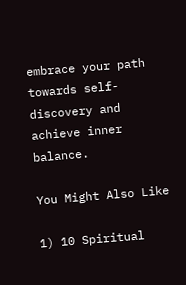embrace your path towards self-discovery and achieve inner balance.

You Might Also Like

1) 10 Spiritual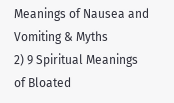Meanings of Nausea and Vomiting & Myths
2) 9 Spiritual Meanings of Bloated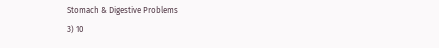Stomach & Digestive Problems
3) 10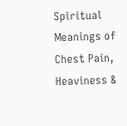Spiritual Meanings of Chest Pain, Heaviness &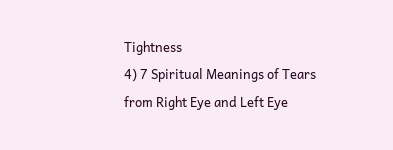Tightness
4) 7 Spiritual Meanings of Tears from Right Eye and Left Eye